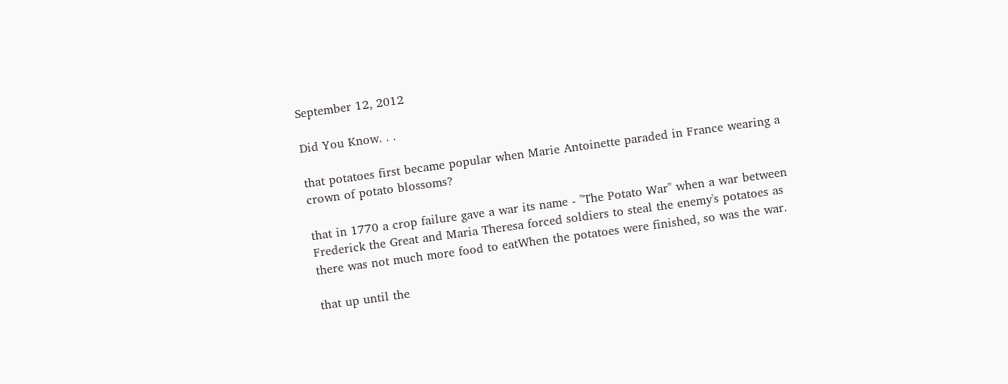September 12, 2012

Did You Know. . .

that potatoes first became popular when Marie Antoinette paraded in France wearing a crown of potato blossoms?

that in 1770 a crop failure gave a war its name - "The Potato War" when a war between Frederick the Great and Maria Theresa forced soldiers to steal the enemy's potatoes as there was not much more food to eatWhen the potatoes were finished, so was the war.

that up until the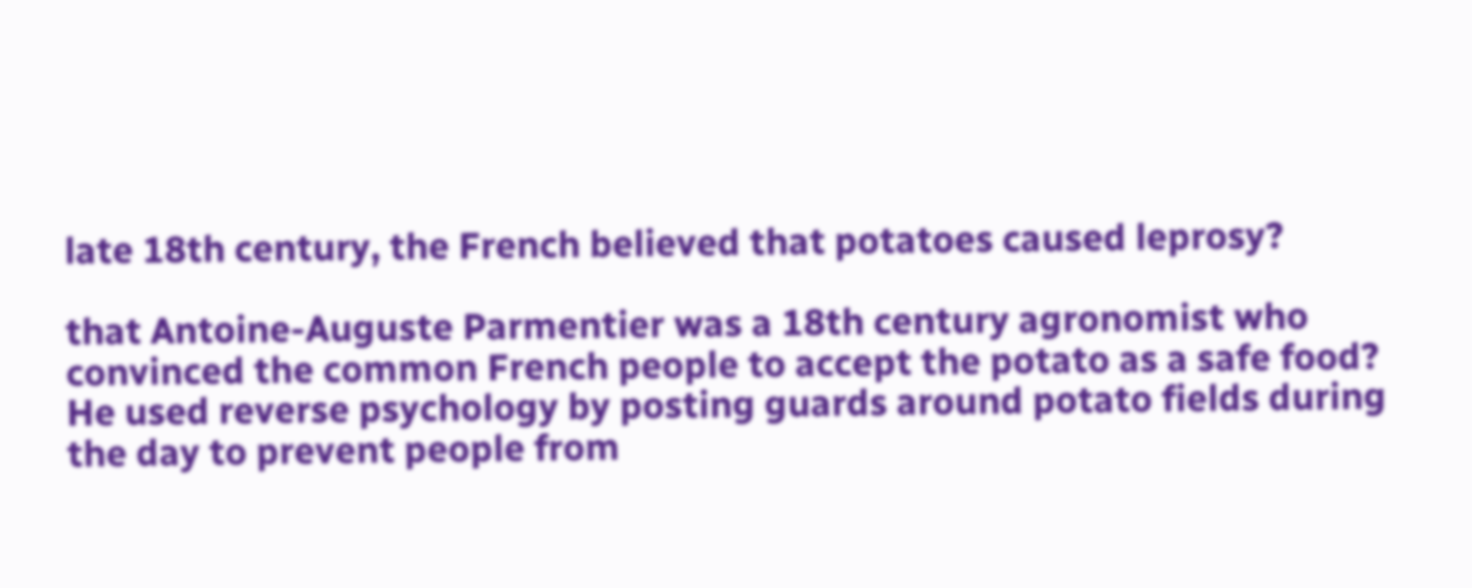late 18th century, the French believed that potatoes caused leprosy?

that Antoine-Auguste Parmentier was a 18th century agronomist who convinced the common French people to accept the potato as a safe food? He used reverse psychology by posting guards around potato fields during the day to prevent people from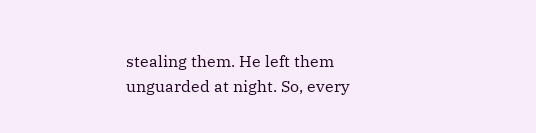stealing them. He left them unguarded at night. So, every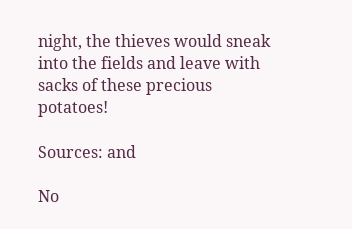night, the thieves would sneak into the fields and leave with sacks of these precious potatoes!

Sources: and

No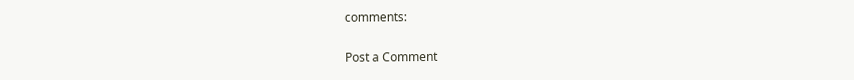comments:

Post a Comment